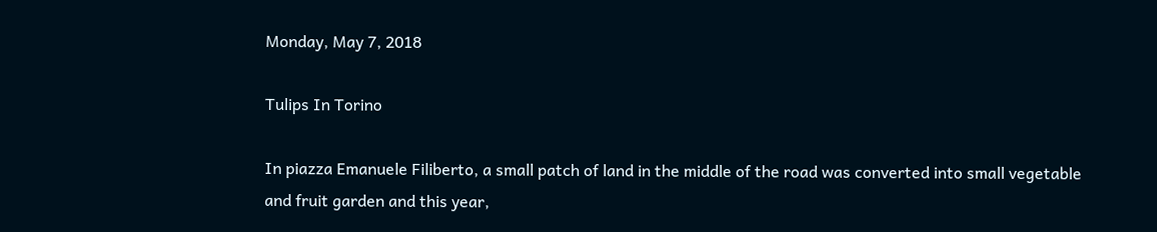Monday, May 7, 2018

Tulips In Torino

In piazza Emanuele Filiberto, a small patch of land in the middle of the road was converted into small vegetable and fruit garden and this year,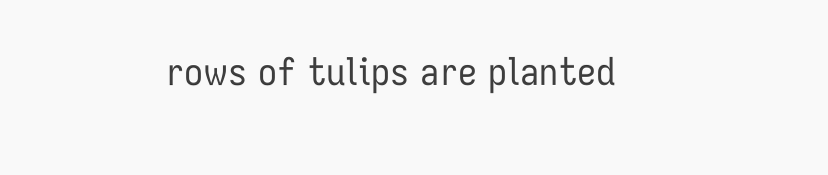rows of tulips are planted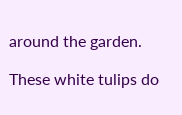around the garden.

These white tulips do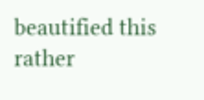beautified this rather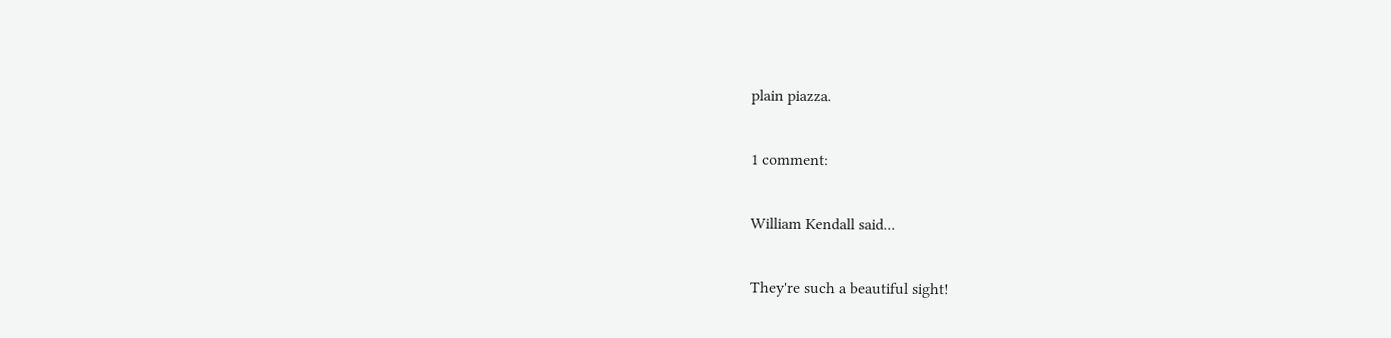plain piazza.

1 comment:

William Kendall said...

They're such a beautiful sight!